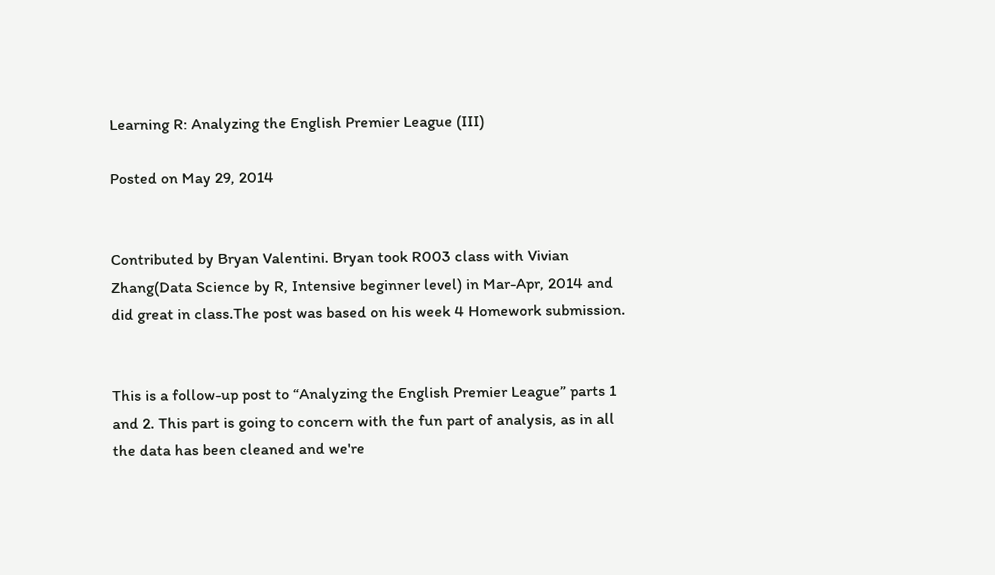Learning R: Analyzing the English Premier League (III)

Posted on May 29, 2014


Contributed by Bryan Valentini. Bryan took R003 class with Vivian Zhang(Data Science by R, Intensive beginner level) in Mar-Apr, 2014 and did great in class.The post was based on his week 4 Homework submission.


This is a follow-up post to “Analyzing the English Premier League” parts 1 and 2. This part is going to concern with the fun part of analysis, as in all the data has been cleaned and we're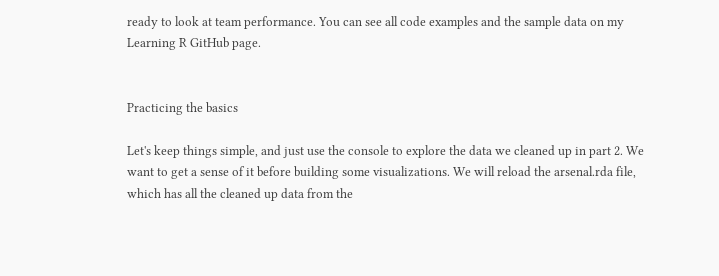ready to look at team performance. You can see all code examples and the sample data on my Learning R GitHub page.


Practicing the basics

Let's keep things simple, and just use the console to explore the data we cleaned up in part 2. We want to get a sense of it before building some visualizations. We will reload the arsenal.rda file, which has all the cleaned up data from the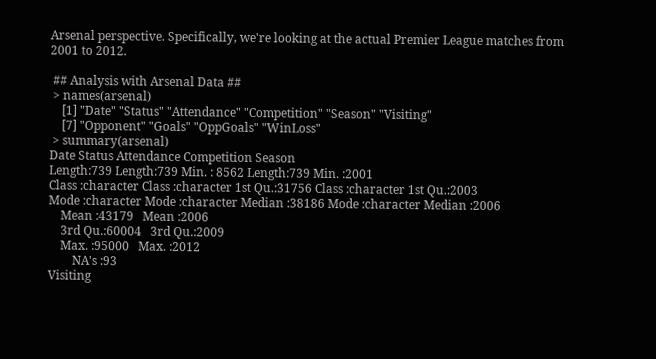Arsenal perspective. Specifically, we're looking at the actual Premier League matches from 2001 to 2012.

 ## Analysis with Arsenal Data ##
 > names(arsenal)
    [1] "Date" "Status" "Attendance" "Competition" "Season" "Visiting"
    [7] "Opponent" "Goals" "OppGoals" "WinLoss"
 > summary(arsenal)
Date Status Attendance Competition Season
Length:739 Length:739 Min. : 8562 Length:739 Min. :2001
Class :character Class :character 1st Qu.:31756 Class :character 1st Qu.:2003
Mode :character Mode :character Median :38186 Mode :character Median :2006
    Mean :43179   Mean :2006
    3rd Qu.:60004   3rd Qu.:2009
    Max. :95000   Max. :2012
        NA's :93
Visiting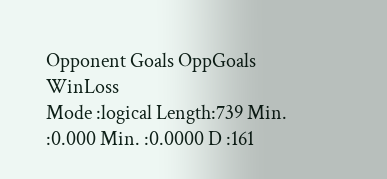Opponent Goals OppGoals WinLoss
Mode :logical Length:739 Min. :0.000 Min. :0.0000 D :161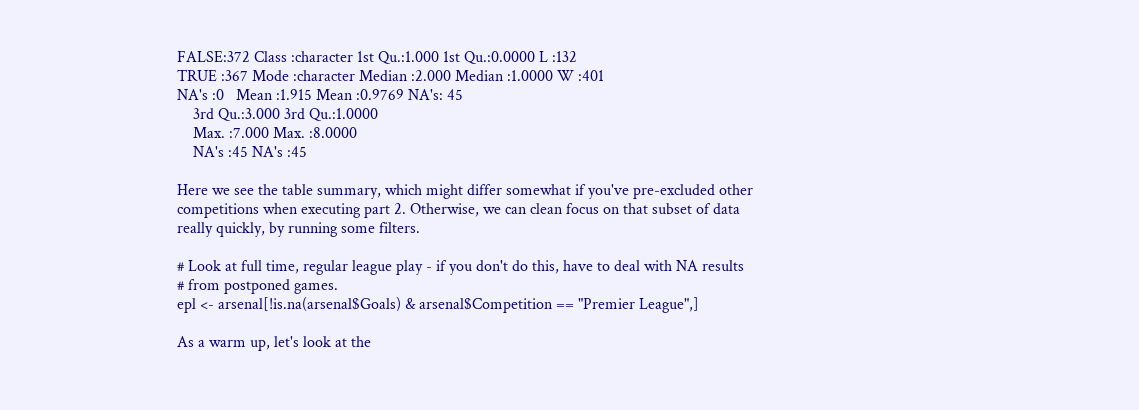FALSE:372 Class :character 1st Qu.:1.000 1st Qu.:0.0000 L :132
TRUE :367 Mode :character Median :2.000 Median :1.0000 W :401
NA's :0   Mean :1.915 Mean :0.9769 NA's: 45
    3rd Qu.:3.000 3rd Qu.:1.0000
    Max. :7.000 Max. :8.0000
    NA's :45 NA's :45

Here we see the table summary, which might differ somewhat if you've pre-excluded other competitions when executing part 2. Otherwise, we can clean focus on that subset of data really quickly, by running some filters.

# Look at full time, regular league play - if you don't do this, have to deal with NA results
# from postponed games.
epl <- arsenal[!is.na(arsenal$Goals) & arsenal$Competition == "Premier League",]

As a warm up, let's look at the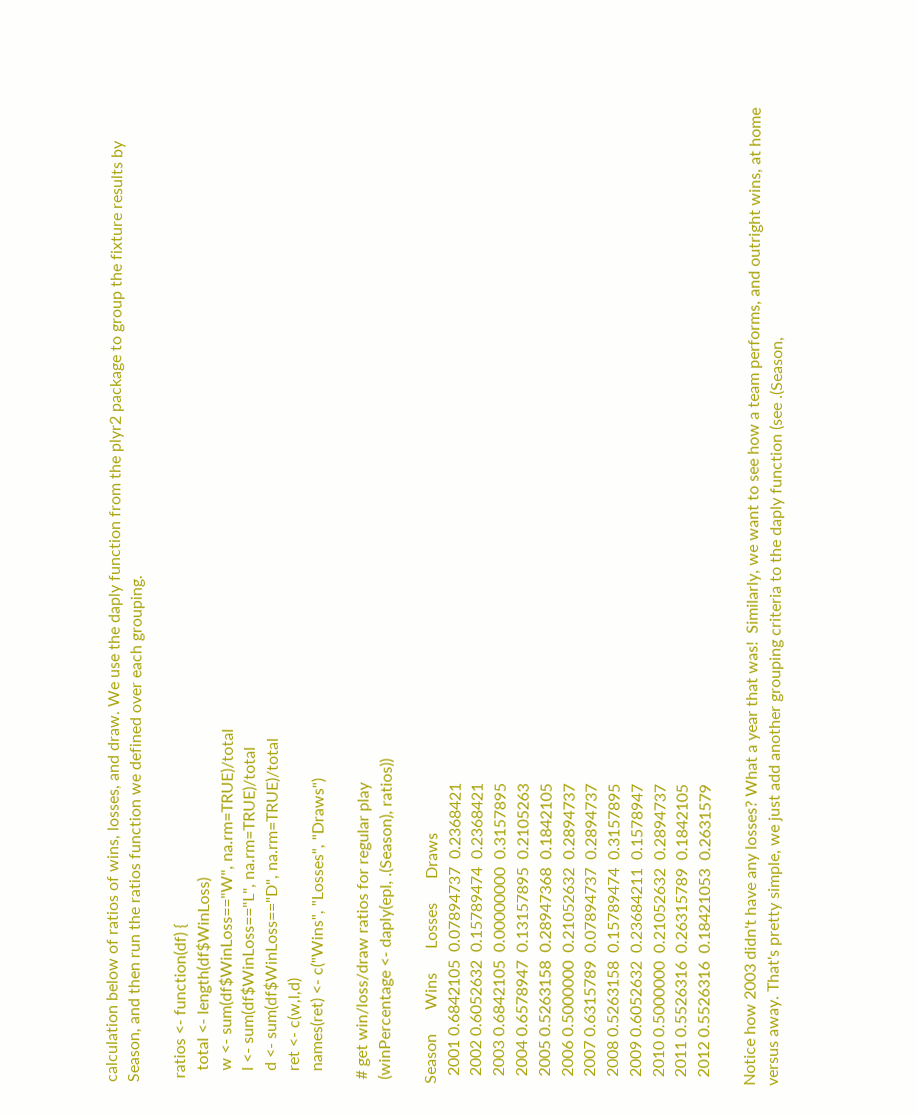calculation below of ratios of wins, losses, and draw. We use the daply function from the plyr2 package to group the fixture results by Season, and then run the ratios function we defined over each grouping.

 ratios <- function(df) {
   total <- length(df$WinLoss)
   w <- sum(df$WinLoss=="W", na.rm=TRUE)/total
   l <- sum(df$WinLoss=="L", na.rm=TRUE)/total
   d <- sum(df$WinLoss=="D", na.rm=TRUE)/total
   ret <- c(w,l,d)
   names(ret) <- c("Wins", "Losses", "Draws")

 # get win/loss/draw ratios for regular play
 (winPercentage <- daply(epl, .(Season), ratios))

Season      Wins      Losses      Draws
  2001 0.6842105  0.07894737  0.2368421
  2002 0.6052632  0.15789474  0.2368421
  2003 0.6842105  0.00000000  0.3157895
  2004 0.6578947  0.13157895  0.2105263
  2005 0.5263158  0.28947368  0.1842105
  2006 0.5000000  0.21052632  0.2894737
  2007 0.6315789  0.07894737  0.2894737
  2008 0.5263158  0.15789474  0.3157895
  2009 0.6052632  0.23684211  0.1578947
  2010 0.5000000  0.21052632  0.2894737
  2011 0.5526316  0.26315789  0.1842105
  2012 0.5526316  0.18421053  0.2631579

Notice how 2003 didn't have any losses? What a year that was!  Similarly, we want to see how a team performs, and outright wins, at home versus away. That's pretty simple, we just add another grouping criteria to the daply function (see .(Season,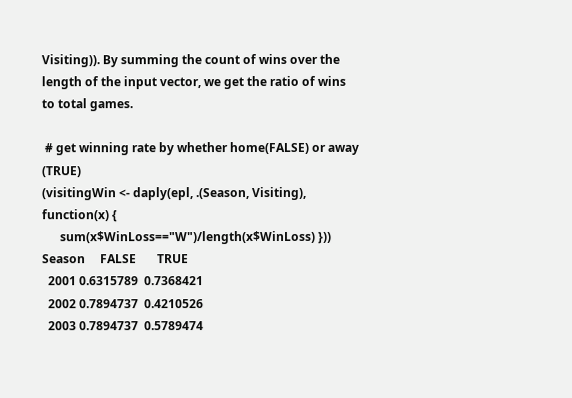Visiting)). By summing the count of wins over the length of the input vector, we get the ratio of wins to total games.

 # get winning rate by whether home(FALSE) or away (TRUE)
(visitingWin <- daply(epl, .(Season, Visiting), function(x) {
      sum(x$WinLoss=="W")/length(x$WinLoss) }))
Season     FALSE       TRUE
  2001 0.6315789  0.7368421
  2002 0.7894737  0.4210526
  2003 0.7894737  0.5789474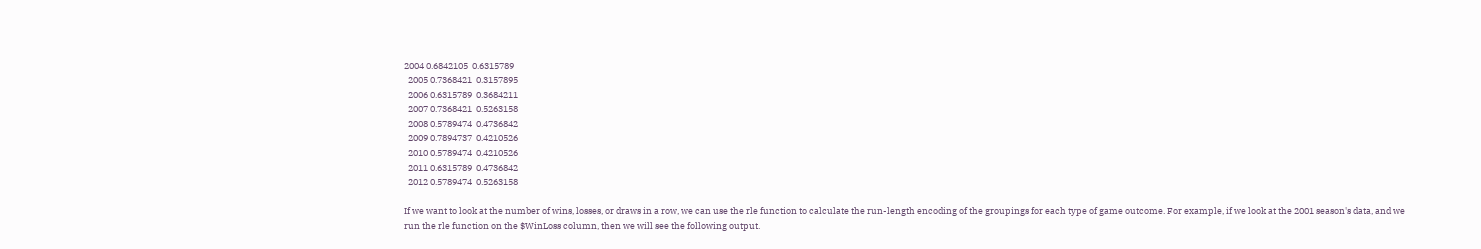2004 0.6842105  0.6315789
  2005 0.7368421  0.3157895
  2006 0.6315789  0.3684211
  2007 0.7368421  0.5263158
  2008 0.5789474  0.4736842
  2009 0.7894737  0.4210526
  2010 0.5789474  0.4210526
  2011 0.6315789  0.4736842
  2012 0.5789474  0.5263158

If we want to look at the number of wins, losses, or draws in a row, we can use the rle function to calculate the run-length encoding of the groupings for each type of game outcome. For example, if we look at the 2001 season's data, and we run the rle function on the $WinLoss column, then we will see the following output.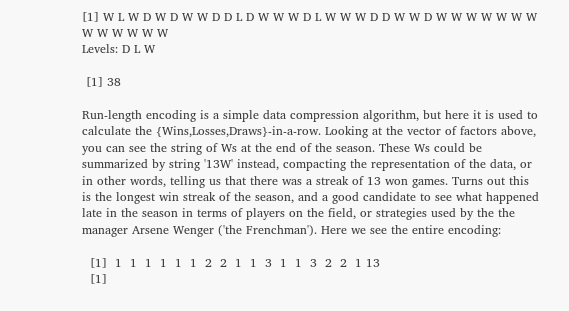[1] W L W D W D W W D D L D W W W D L W W W D D W W D W W W W W W W W W W W W W
Levels: D L W

 [1] 38

Run-length encoding is a simple data compression algorithm, but here it is used to calculate the {Wins,Losses,Draws}-in-a-row. Looking at the vector of factors above, you can see the string of Ws at the end of the season. These Ws could be summarized by string '13W' instead, compacting the representation of the data, or in other words, telling us that there was a streak of 13 won games. Turns out this is the longest win streak of the season, and a good candidate to see what happened late in the season in terms of players on the field, or strategies used by the the manager Arsene Wenger ('the Frenchman'). Here we see the entire encoding:

  [1]  1  1  1  1  1  1  2  2  1  1  3  1  1  3  2  2  1 13
  [1]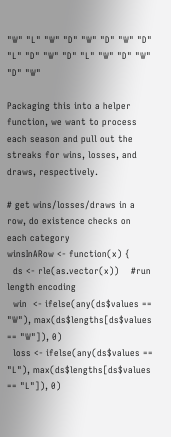"W" "L" "W" "D" "W" "D" "W" "D" "L" "D" "W" "D" "L" "W" "D" "W" "D" "W"

Packaging this into a helper function, we want to process each season and pull out the streaks for wins, losses, and draws, respectively.

# get wins/losses/draws in a row, do existence checks on each category
winsInARow <- function(x) {
  ds <- rle(as.vector(x))    #run length encoding
  win  <- ifelse(any(ds$values == "W"), max(ds$lengths[ds$values == "W"]), 0)
  loss <- ifelse(any(ds$values == "L"), max(ds$lengths[ds$values == "L"]), 0)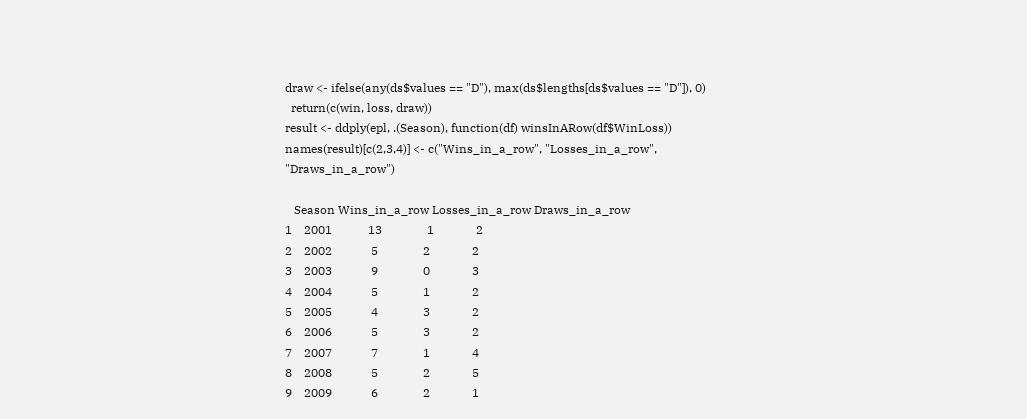draw <- ifelse(any(ds$values == "D"), max(ds$lengths[ds$values == "D"]), 0)
  return(c(win, loss, draw))
result <- ddply(epl, .(Season), function(df) winsInARow(df$WinLoss))
names(result)[c(2,3,4)] <- c("Wins_in_a_row", "Losses_in_a_row", "Draws_in_a_row")

   Season Wins_in_a_row Losses_in_a_row Draws_in_a_row
1    2001            13               1              2
2    2002             5               2              2
3    2003             9               0              3
4    2004             5               1              2
5    2005             4               3              2
6    2006             5               3              2
7    2007             7               1              4
8    2008             5               2              5
9    2009             6               2              1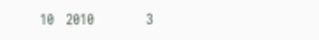10   2010             3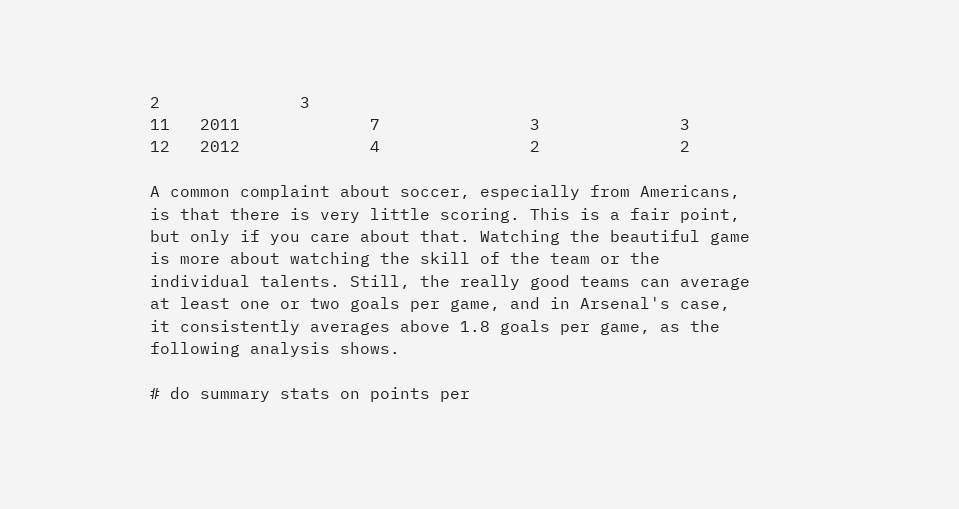2              3
11   2011             7               3              3
12   2012             4               2              2

A common complaint about soccer, especially from Americans, is that there is very little scoring. This is a fair point, but only if you care about that. Watching the beautiful game is more about watching the skill of the team or the individual talents. Still, the really good teams can average at least one or two goals per game, and in Arsenal's case, it consistently averages above 1.8 goals per game, as the following analysis shows.

# do summary stats on points per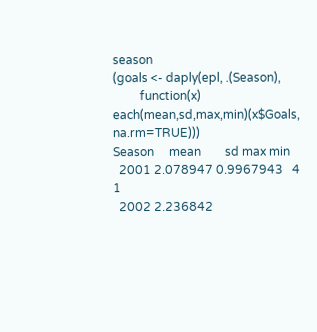season
(goals <- daply(epl, .(Season),
         function(x) each(mean,sd,max,min)(x$Goals, na.rm=TRUE)))
Season     mean        sd max min
  2001 2.078947 0.9967943   4   1
  2002 2.236842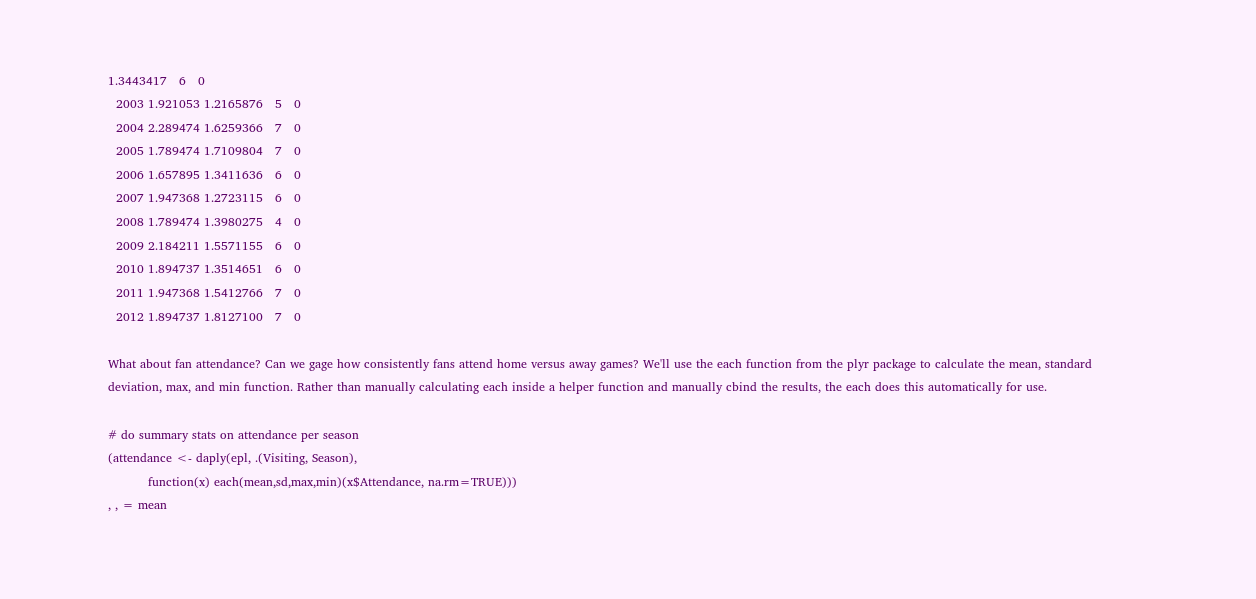1.3443417   6   0
  2003 1.921053 1.2165876   5   0
  2004 2.289474 1.6259366   7   0
  2005 1.789474 1.7109804   7   0
  2006 1.657895 1.3411636   6   0
  2007 1.947368 1.2723115   6   0
  2008 1.789474 1.3980275   4   0
  2009 2.184211 1.5571155   6   0
  2010 1.894737 1.3514651   6   0
  2011 1.947368 1.5412766   7   0
  2012 1.894737 1.8127100   7   0

What about fan attendance? Can we gage how consistently fans attend home versus away games? We'll use the each function from the plyr package to calculate the mean, standard deviation, max, and min function. Rather than manually calculating each inside a helper function and manually cbind the results, the each does this automatically for use.

# do summary stats on attendance per season
(attendance <- daply(epl, .(Visiting, Season),
          function(x) each(mean,sd,max,min)(x$Attendance, na.rm=TRUE)))
, , = mean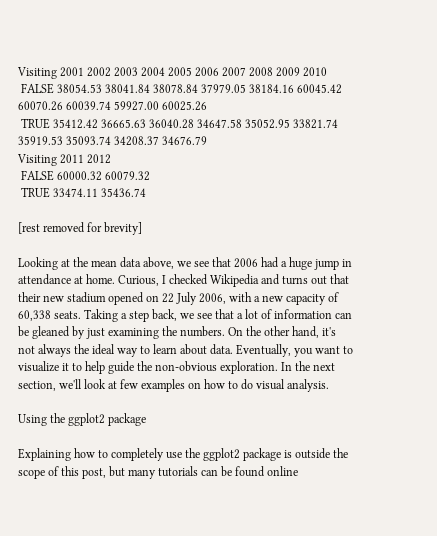Visiting 2001 2002 2003 2004 2005 2006 2007 2008 2009 2010
 FALSE 38054.53 38041.84 38078.84 37979.05 38184.16 60045.42 60070.26 60039.74 59927.00 60025.26
 TRUE 35412.42 36665.63 36040.28 34647.58 35052.95 33821.74 35919.53 35093.74 34208.37 34676.79
Visiting 2011 2012
 FALSE 60000.32 60079.32
 TRUE 33474.11 35436.74

[rest removed for brevity]

Looking at the mean data above, we see that 2006 had a huge jump in attendance at home. Curious, I checked Wikipedia and turns out that their new stadium opened on 22 July 2006, with a new capacity of 60,338 seats. Taking a step back, we see that a lot of information can be gleaned by just examining the numbers. On the other hand, it's not always the ideal way to learn about data. Eventually, you want to visualize it to help guide the non-obvious exploration. In the next section, we'll look at few examples on how to do visual analysis.

Using the ggplot2 package

Explaining how to completely use the ggplot2 package is outside the scope of this post, but many tutorials can be found online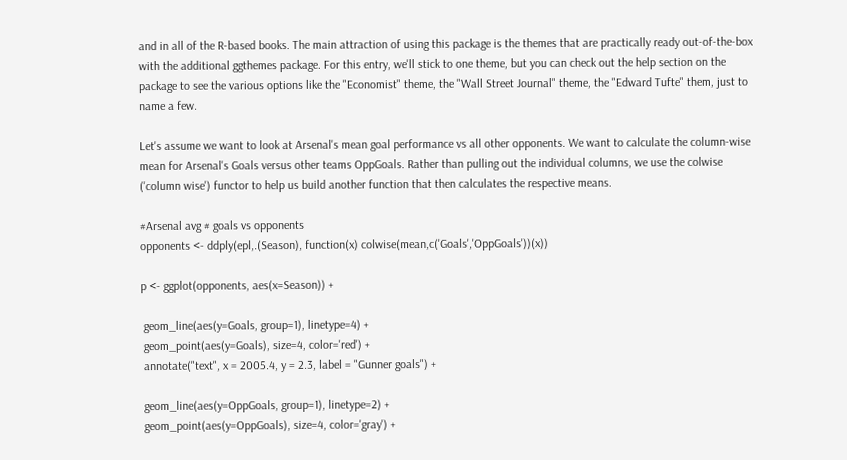and in all of the R-based books. The main attraction of using this package is the themes that are practically ready out-of-the-box with the additional ggthemes package. For this entry, we'll stick to one theme, but you can check out the help section on the package to see the various options like the "Economist" theme, the "Wall Street Journal" theme, the "Edward Tufte" them, just to name a few.

Let's assume we want to look at Arsenal's mean goal performance vs all other opponents. We want to calculate the column-wise mean for Arsenal's Goals versus other teams OppGoals. Rather than pulling out the individual columns, we use the colwise ('column wise') functor to help us build another function that then calculates the respective means.

#Arsenal avg # goals vs opponents
opponents <- ddply(epl,.(Season), function(x) colwise(mean,c('Goals','OppGoals'))(x))

p <- ggplot(opponents, aes(x=Season)) +

 geom_line(aes(y=Goals, group=1), linetype=4) +
 geom_point(aes(y=Goals), size=4, color='red') +
 annotate("text", x = 2005.4, y = 2.3, label = "Gunner goals") +

 geom_line(aes(y=OppGoals, group=1), linetype=2) +
 geom_point(aes(y=OppGoals), size=4, color='gray') +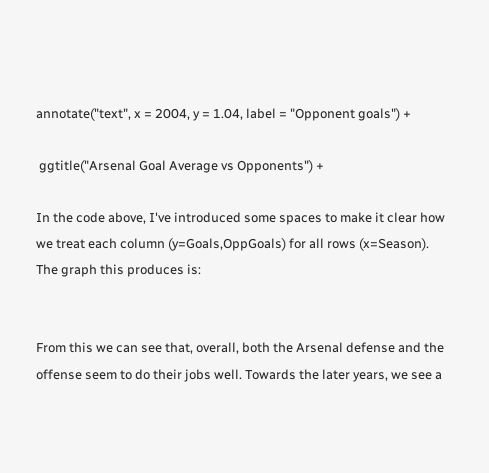annotate("text", x = 2004, y = 1.04, label = "Opponent goals") +

 ggtitle("Arsenal Goal Average vs Opponents") +

In the code above, I've introduced some spaces to make it clear how we treat each column (y=Goals,OppGoals) for all rows (x=Season). The graph this produces is:


From this we can see that, overall, both the Arsenal defense and the offense seem to do their jobs well. Towards the later years, we see a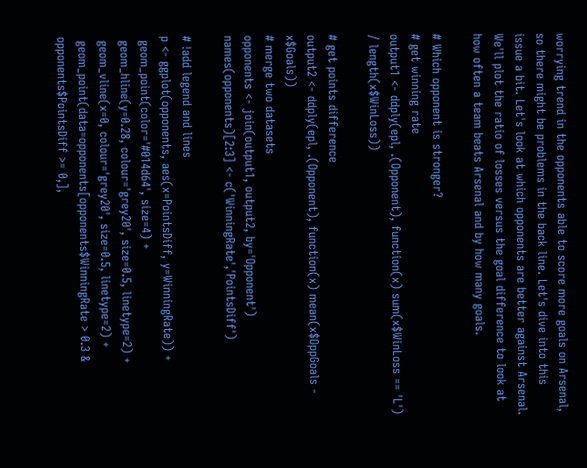worrying trend in the opponents able to score more goals on Arsenal, so there might be problems in the back line. Let's dive into this issue a bit. Let's look at which opponents are better against Arsenal. We'll plot the ratio of losses versus the goal difference to look at how often a team beats Arsenal and by how many goals.

# Which opponent is stronger?
# get winning rate
output1 <- ddply(epl, .(Opponent), function(x) sum(x$WinLoss == 'L') / length(x$WinLoss))

# get points difference
output2 <- ddply(epl, .(Opponent), function(x) mean(x$OppGoals - x$Goals))
# merge two datasets
opponents <- join(output1, output2, by='Opponent')
names(opponents)[2:3] <- c('WinningRate','PointsDiff')

# !add legend and lines
p <- ggplot(opponents, aes(x=PointsDiff, y=WinningRate)) +
 geom_point(color='#014d64', size=4) +
 geom_hline(y=0.28, colour='grey20', size=0.5, linetype=2) +
 geom_vline(x=0, colour='grey20', size=0.5, linetype=2) +
 geom_point(data=opponents[opponents$WinningRate > 0.3 & opponents$PointsDiff >= 0,],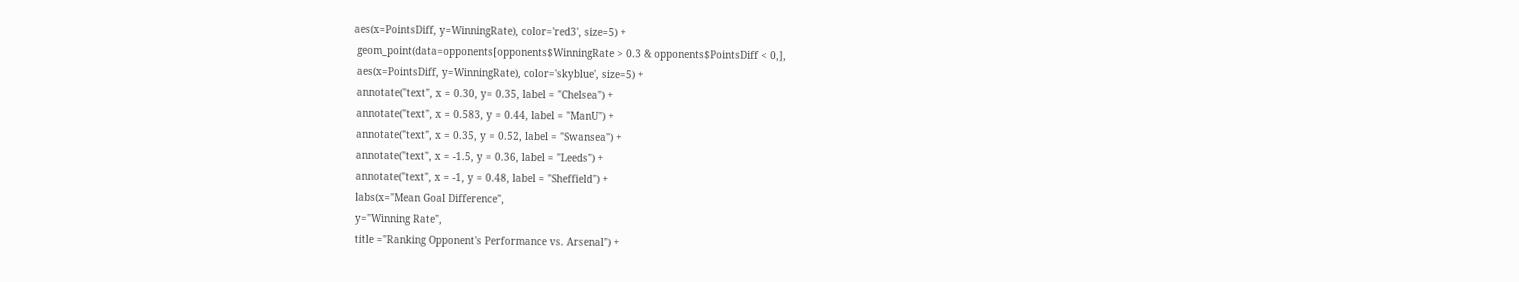aes(x=PointsDiff, y=WinningRate), color='red3', size=5) +
 geom_point(data=opponents[opponents$WinningRate > 0.3 & opponents$PointsDiff < 0,],
 aes(x=PointsDiff, y=WinningRate), color='skyblue', size=5) +
 annotate("text", x = 0.30, y= 0.35, label = "Chelsea") +
 annotate("text", x = 0.583, y = 0.44, label = "ManU") +
 annotate("text", x = 0.35, y = 0.52, label = "Swansea") +
 annotate("text", x = -1.5, y = 0.36, label = "Leeds") +
 annotate("text", x = -1, y = 0.48, label = "Sheffield") +
 labs(x="Mean Goal Difference",
 y="Winning Rate",
 title ="Ranking Opponent's Performance vs. Arsenal") +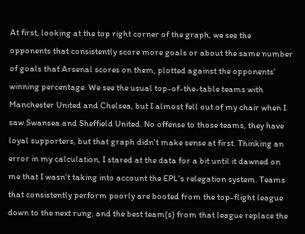At first, looking at the top right corner of the graph, we see the opponents that consistently score more goals or about the same number of goals that Arsenal scores on them, plotted against the opponents' winning percentage. We see the usual top-of-the-table teams with Manchester United and Chelsea, but I almost fell out of my chair when I saw Swansea and Sheffield United. No offense to those teams, they have loyal supporters, but that graph didn't make sense at first. Thinking an error in my calculation, I stared at the data for a bit until it dawned on me that I wasn't taking into account the EPL's relegation system. Teams that consistently perform poorly are booted from the top-flight league down to the next rung, and the best team(s) from that league replace the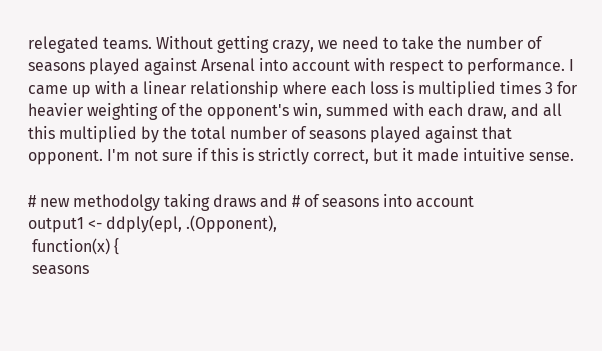relegated teams. Without getting crazy, we need to take the number of seasons played against Arsenal into account with respect to performance. I came up with a linear relationship where each loss is multiplied times 3 for heavier weighting of the opponent's win, summed with each draw, and all this multiplied by the total number of seasons played against that opponent. I'm not sure if this is strictly correct, but it made intuitive sense.

# new methodolgy taking draws and # of seasons into account
output1 <- ddply(epl, .(Opponent),
 function(x) {
 seasons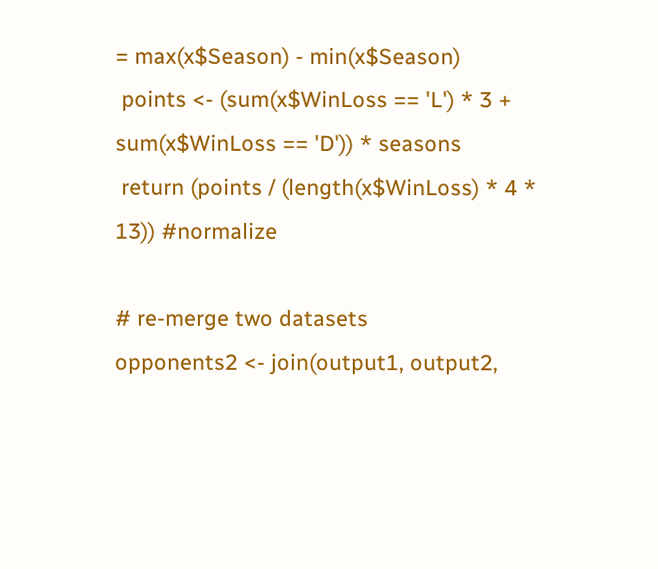= max(x$Season) - min(x$Season)
 points <- (sum(x$WinLoss == 'L') * 3 + sum(x$WinLoss == 'D')) * seasons
 return (points / (length(x$WinLoss) * 4 * 13)) #normalize

# re-merge two datasets
opponents2 <- join(output1, output2,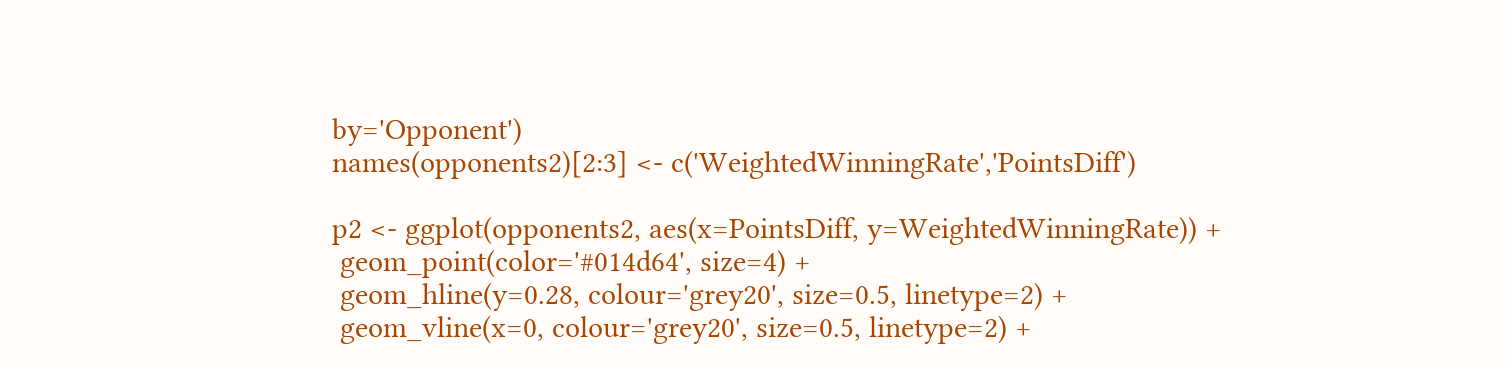by='Opponent')
names(opponents2)[2:3] <- c('WeightedWinningRate','PointsDiff')

p2 <- ggplot(opponents2, aes(x=PointsDiff, y=WeightedWinningRate)) +
 geom_point(color='#014d64', size=4) +
 geom_hline(y=0.28, colour='grey20', size=0.5, linetype=2) +
 geom_vline(x=0, colour='grey20', size=0.5, linetype=2) +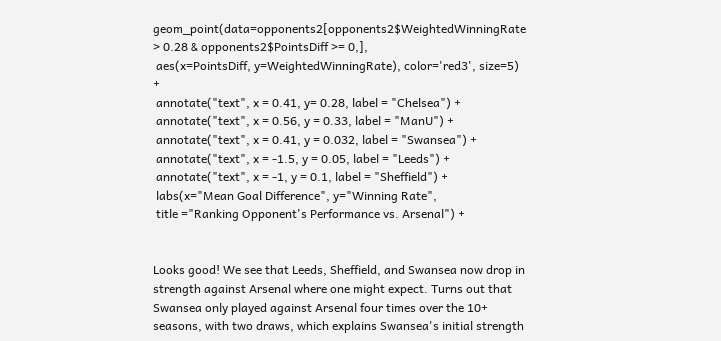geom_point(data=opponents2[opponents2$WeightedWinningRate > 0.28 & opponents2$PointsDiff >= 0,],
 aes(x=PointsDiff, y=WeightedWinningRate), color='red3', size=5) +
 annotate("text", x = 0.41, y= 0.28, label = "Chelsea") +
 annotate("text", x = 0.56, y = 0.33, label = "ManU") +
 annotate("text", x = 0.41, y = 0.032, label = "Swansea") +
 annotate("text", x = -1.5, y = 0.05, label = "Leeds") +
 annotate("text", x = -1, y = 0.1, label = "Sheffield") +
 labs(x="Mean Goal Difference", y="Winning Rate",
 title ="Ranking Opponent's Performance vs. Arsenal") +


Looks good! We see that Leeds, Sheffield, and Swansea now drop in strength against Arsenal where one might expect. Turns out that Swansea only played against Arsenal four times over the 10+ seasons, with two draws, which explains Swansea's initial strength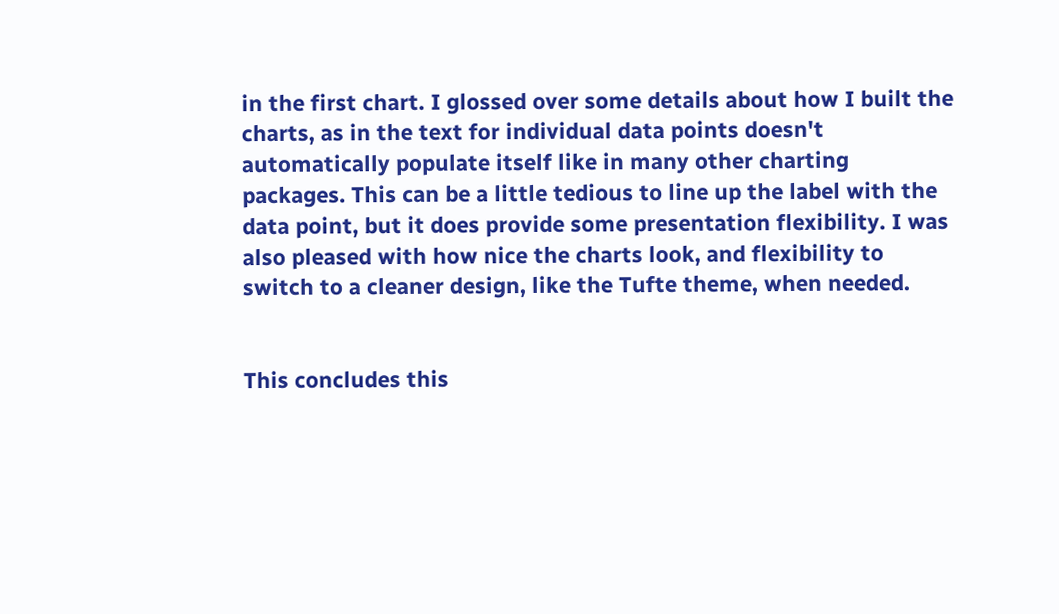in the first chart. I glossed over some details about how I built the charts, as in the text for individual data points doesn't automatically populate itself like in many other charting packages. This can be a little tedious to line up the label with the data point, but it does provide some presentation flexibility. I was also pleased with how nice the charts look, and flexibility to switch to a cleaner design, like the Tufte theme, when needed.


This concludes this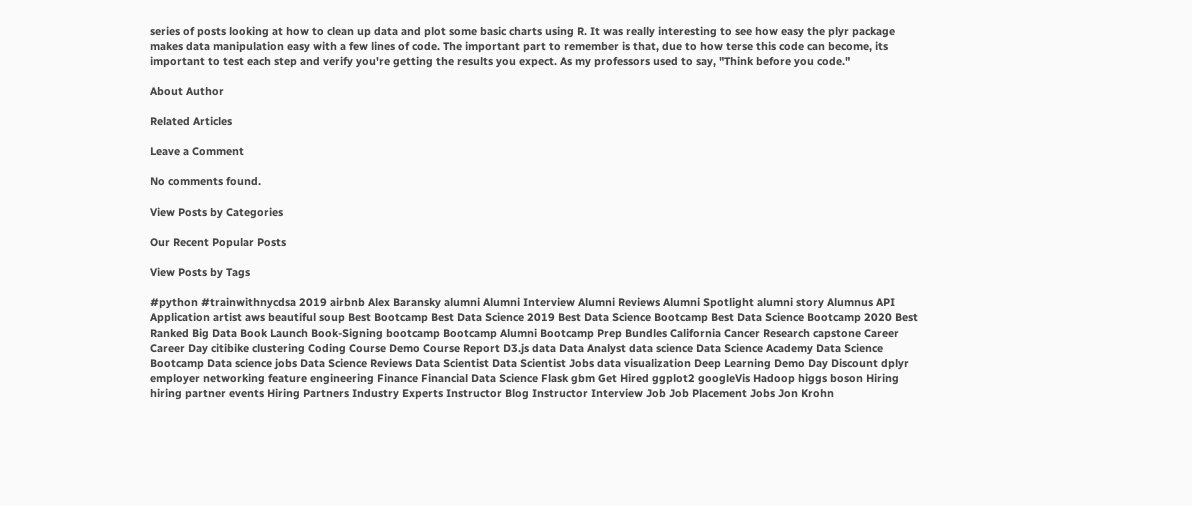series of posts looking at how to clean up data and plot some basic charts using R. It was really interesting to see how easy the plyr package makes data manipulation easy with a few lines of code. The important part to remember is that, due to how terse this code can become, its important to test each step and verify you're getting the results you expect. As my professors used to say, "Think before you code."

About Author

Related Articles

Leave a Comment

No comments found.

View Posts by Categories

Our Recent Popular Posts

View Posts by Tags

#python #trainwithnycdsa 2019 airbnb Alex Baransky alumni Alumni Interview Alumni Reviews Alumni Spotlight alumni story Alumnus API Application artist aws beautiful soup Best Bootcamp Best Data Science 2019 Best Data Science Bootcamp Best Data Science Bootcamp 2020 Best Ranked Big Data Book Launch Book-Signing bootcamp Bootcamp Alumni Bootcamp Prep Bundles California Cancer Research capstone Career Career Day citibike clustering Coding Course Demo Course Report D3.js data Data Analyst data science Data Science Academy Data Science Bootcamp Data science jobs Data Science Reviews Data Scientist Data Scientist Jobs data visualization Deep Learning Demo Day Discount dplyr employer networking feature engineering Finance Financial Data Science Flask gbm Get Hired ggplot2 googleVis Hadoop higgs boson Hiring hiring partner events Hiring Partners Industry Experts Instructor Blog Instructor Interview Job Job Placement Jobs Jon Krohn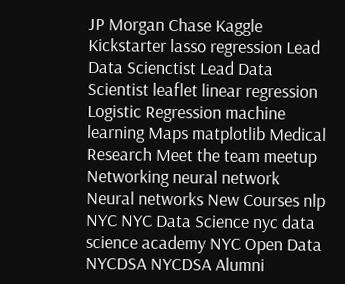JP Morgan Chase Kaggle Kickstarter lasso regression Lead Data Scienctist Lead Data Scientist leaflet linear regression Logistic Regression machine learning Maps matplotlib Medical Research Meet the team meetup Networking neural network Neural networks New Courses nlp NYC NYC Data Science nyc data science academy NYC Open Data NYCDSA NYCDSA Alumni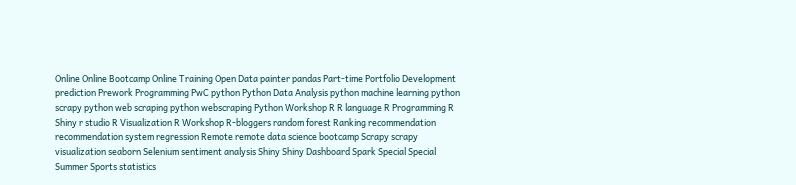Online Online Bootcamp Online Training Open Data painter pandas Part-time Portfolio Development prediction Prework Programming PwC python Python Data Analysis python machine learning python scrapy python web scraping python webscraping Python Workshop R R language R Programming R Shiny r studio R Visualization R Workshop R-bloggers random forest Ranking recommendation recommendation system regression Remote remote data science bootcamp Scrapy scrapy visualization seaborn Selenium sentiment analysis Shiny Shiny Dashboard Spark Special Special Summer Sports statistics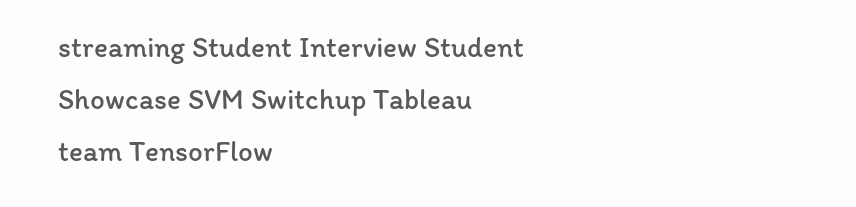streaming Student Interview Student Showcase SVM Switchup Tableau team TensorFlow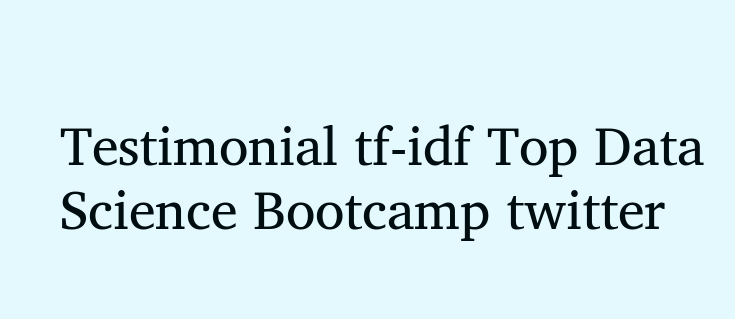Testimonial tf-idf Top Data Science Bootcamp twitter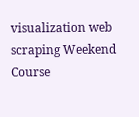visualization web scraping Weekend Course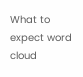What to expect word cloud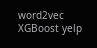word2vec XGBoost yelp